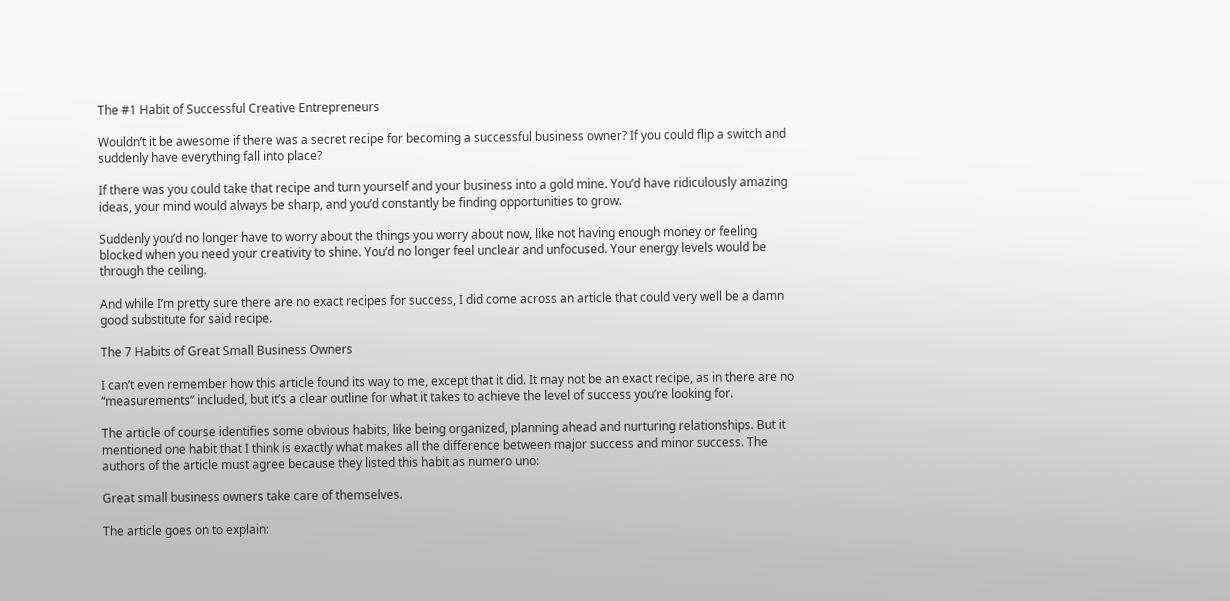The #1 Habit of Successful Creative Entrepreneurs

Wouldn’t it be awesome if there was a secret recipe for becoming a successful business owner? If you could flip a switch and suddenly have everything fall into place?

If there was you could take that recipe and turn yourself and your business into a gold mine. You’d have ridiculously amazing ideas, your mind would always be sharp, and you’d constantly be finding opportunities to grow.

Suddenly you’d no longer have to worry about the things you worry about now, like not having enough money or feeling blocked when you need your creativity to shine. You’d no longer feel unclear and unfocused. Your energy levels would be through the ceiling.

And while I’m pretty sure there are no exact recipes for success, I did come across an article that could very well be a damn good substitute for said recipe.

The 7 Habits of Great Small Business Owners

I can’t even remember how this article found its way to me, except that it did. It may not be an exact recipe, as in there are no “measurements” included, but it’s a clear outline for what it takes to achieve the level of success you’re looking for.

The article of course identifies some obvious habits, like being organized, planning ahead and nurturing relationships. But it mentioned one habit that I think is exactly what makes all the difference between major success and minor success. The authors of the article must agree because they listed this habit as numero uno:

Great small business owners take care of themselves.

The article goes on to explain: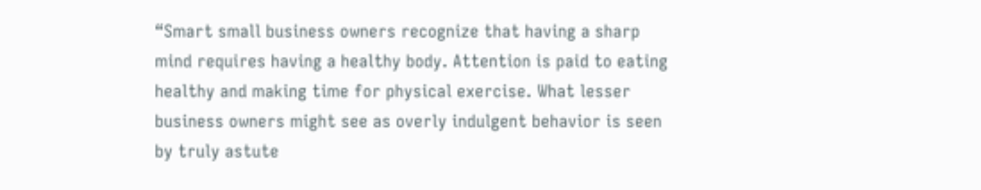“Smart small business owners recognize that having a sharp mind requires having a healthy body. Attention is paid to eating healthy and making time for physical exercise. What lesser business owners might see as overly indulgent behavior is seen by truly astute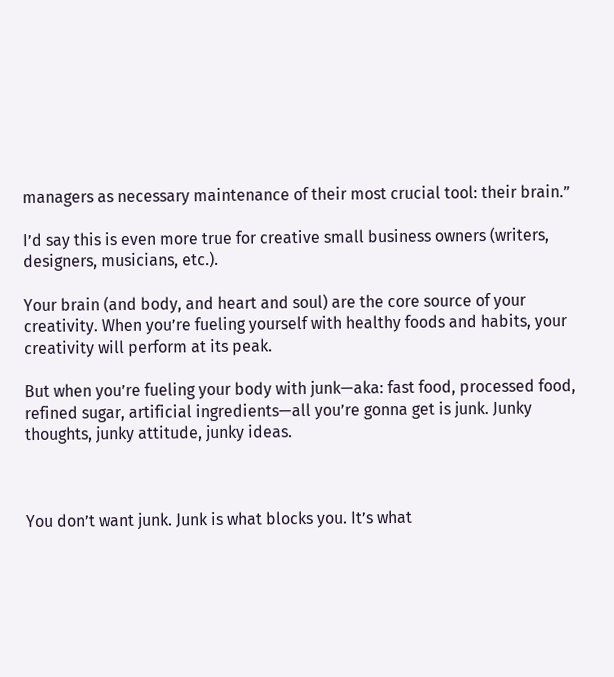managers as necessary maintenance of their most crucial tool: their brain.”

I’d say this is even more true for creative small business owners (writers, designers, musicians, etc.).

Your brain (and body, and heart and soul) are the core source of your creativity. When you’re fueling yourself with healthy foods and habits, your creativity will perform at its peak.

But when you’re fueling your body with junk—aka: fast food, processed food, refined sugar, artificial ingredients—all you’re gonna get is junk. Junky thoughts, junky attitude, junky ideas.



You don’t want junk. Junk is what blocks you. It’s what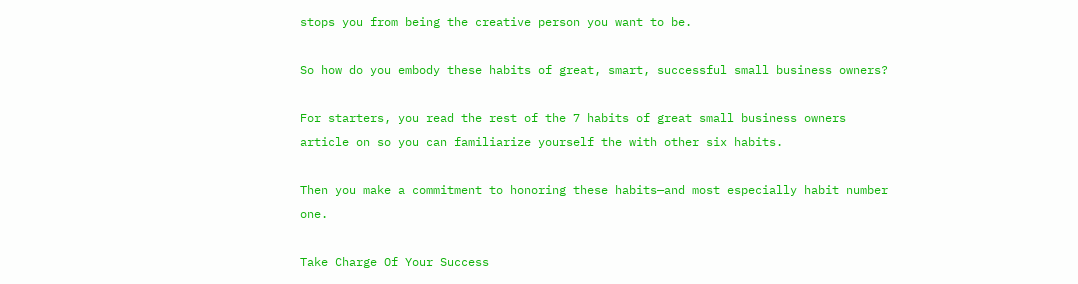stops you from being the creative person you want to be.

So how do you embody these habits of great, smart, successful small business owners?

For starters, you read the rest of the 7 habits of great small business owners article on so you can familiarize yourself the with other six habits.

Then you make a commitment to honoring these habits—and most especially habit number one.

Take Charge Of Your Success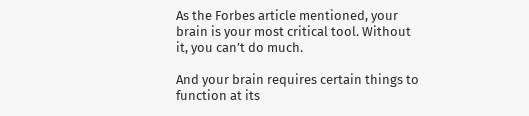As the Forbes article mentioned, your brain is your most critical tool. Without it, you can’t do much.

And your brain requires certain things to function at its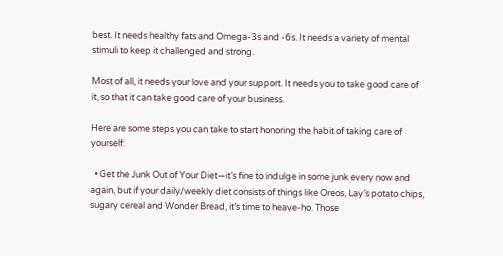best. It needs healthy fats and Omega-3s and -6s. It needs a variety of mental stimuli to keep it challenged and strong.

Most of all, it needs your love and your support. It needs you to take good care of it, so that it can take good care of your business.

Here are some steps you can take to start honoring the habit of taking care of yourself:

  • Get the Junk Out of Your Diet—it’s fine to indulge in some junk every now and again, but if your daily/weekly diet consists of things like Oreos, Lay’s potato chips, sugary cereal and Wonder Bread, it’s time to heave-ho. Those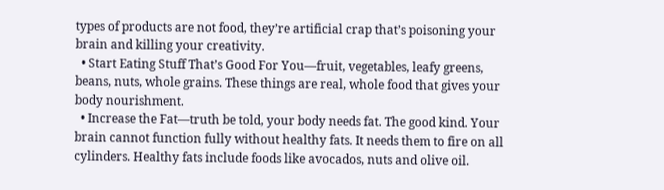types of products are not food, they’re artificial crap that’s poisoning your brain and killing your creativity.
  • Start Eating Stuff That’s Good For You—fruit, vegetables, leafy greens, beans, nuts, whole grains. These things are real, whole food that gives your body nourishment.
  • Increase the Fat—truth be told, your body needs fat. The good kind. Your brain cannot function fully without healthy fats. It needs them to fire on all cylinders. Healthy fats include foods like avocados, nuts and olive oil.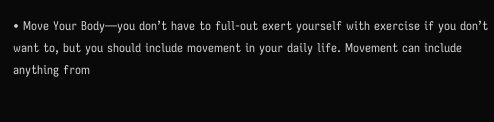• Move Your Body—you don’t have to full-out exert yourself with exercise if you don’t want to, but you should include movement in your daily life. Movement can include anything from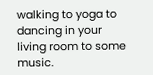walking to yoga to dancing in your living room to some music.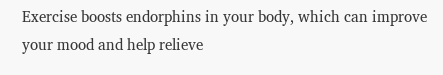Exercise boosts endorphins in your body, which can improve your mood and help relieve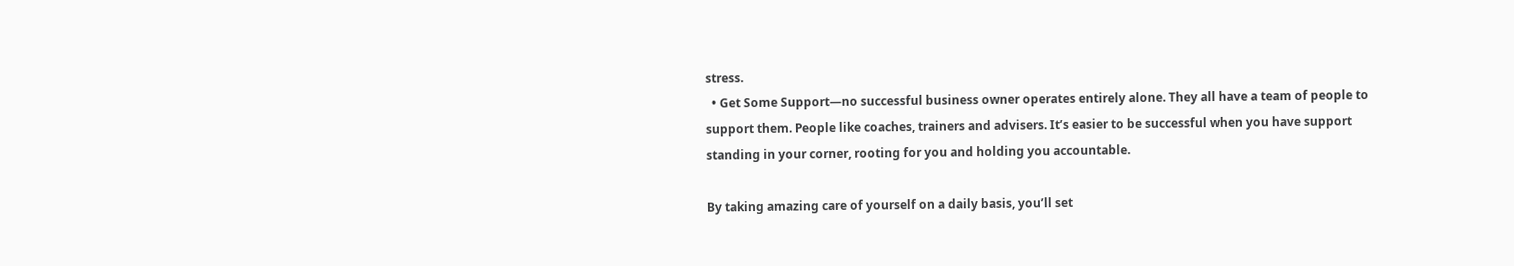stress.
  • Get Some Support—no successful business owner operates entirely alone. They all have a team of people to support them. People like coaches, trainers and advisers. It’s easier to be successful when you have support standing in your corner, rooting for you and holding you accountable.

By taking amazing care of yourself on a daily basis, you’ll set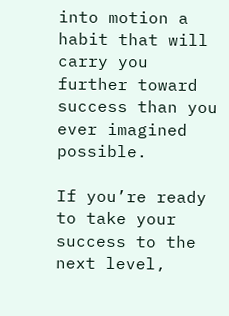into motion a habit that will carry you further toward success than you ever imagined possible.

If you’re ready to take your success to the next level,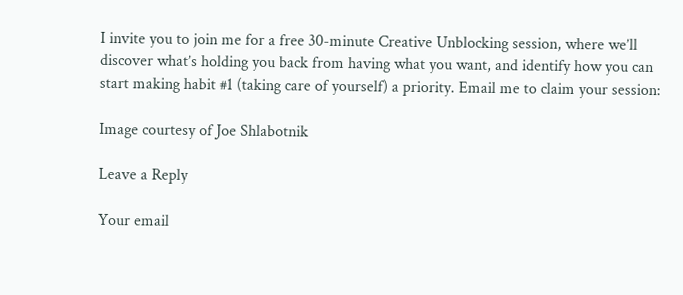I invite you to join me for a free 30-minute Creative Unblocking session, where we’ll discover what’s holding you back from having what you want, and identify how you can start making habit #1 (taking care of yourself) a priority. Email me to claim your session:

Image courtesy of Joe Shlabotnik

Leave a Reply

Your email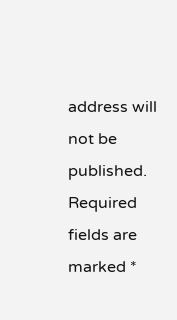address will not be published. Required fields are marked *